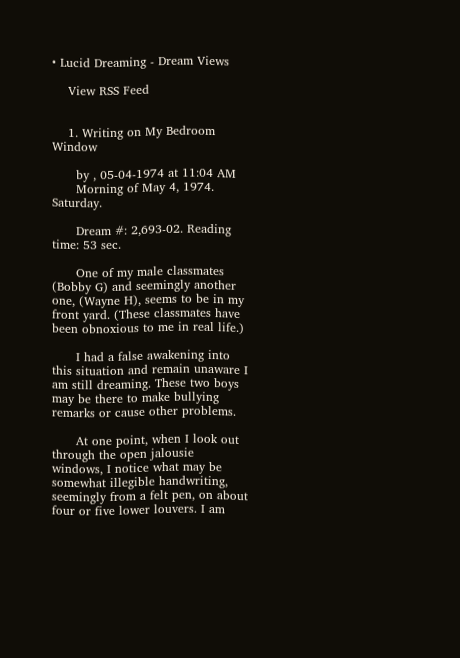• Lucid Dreaming - Dream Views

    View RSS Feed


    1. Writing on My Bedroom Window

      by , 05-04-1974 at 11:04 AM
      Morning of May 4, 1974. Saturday.

      Dream #: 2,693-02. Reading time: 53 sec.

      One of my male classmates (Bobby G) and seemingly another one, (Wayne H), seems to be in my front yard. (These classmates have been obnoxious to me in real life.)

      I had a false awakening into this situation and remain unaware I am still dreaming. These two boys may be there to make bullying remarks or cause other problems.

      At one point, when I look out through the open jalousie windows, I notice what may be somewhat illegible handwriting, seemingly from a felt pen, on about four or five lower louvers. I am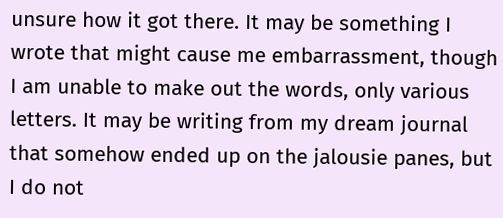unsure how it got there. It may be something I wrote that might cause me embarrassment, though I am unable to make out the words, only various letters. It may be writing from my dream journal that somehow ended up on the jalousie panes, but I do not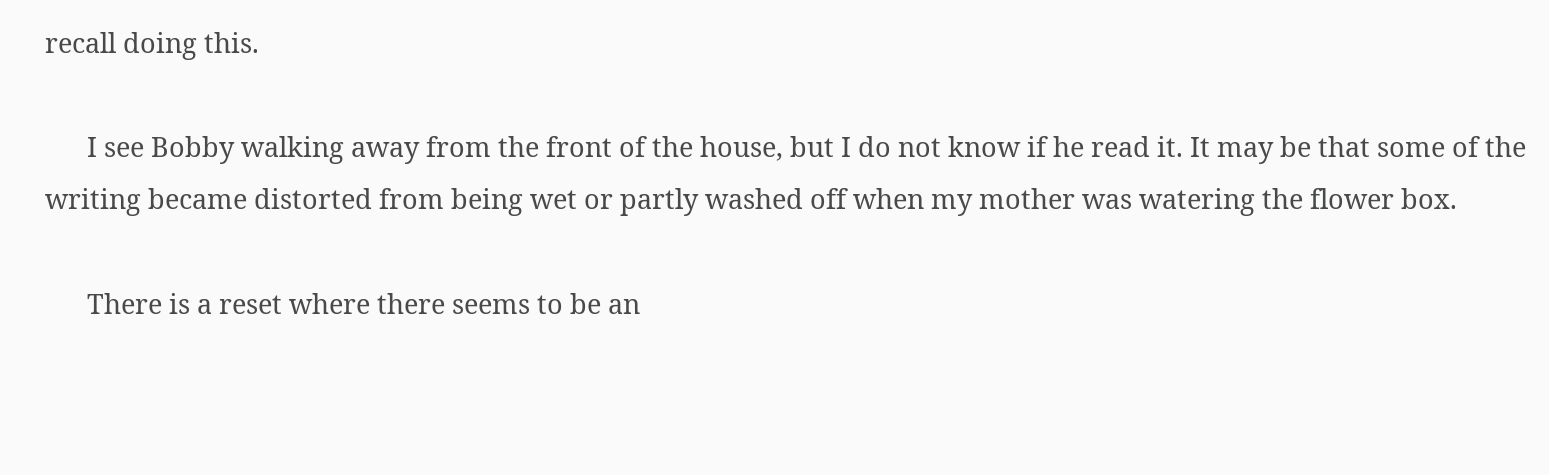recall doing this.

      I see Bobby walking away from the front of the house, but I do not know if he read it. It may be that some of the writing became distorted from being wet or partly washed off when my mother was watering the flower box.

      There is a reset where there seems to be an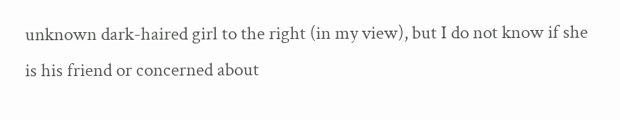unknown dark-haired girl to the right (in my view), but I do not know if she is his friend or concerned about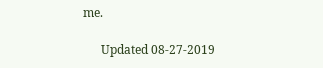me.

      Updated 08-27-2019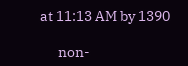at 11:13 AM by 1390

      non-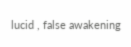lucid , false awakening